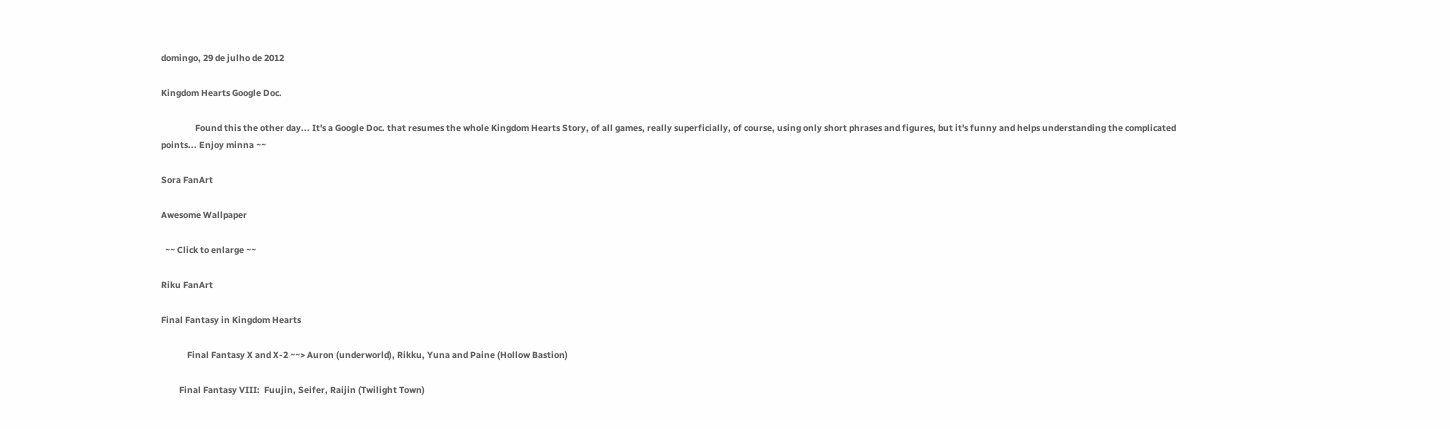domingo, 29 de julho de 2012

Kingdom Hearts Google Doc.

                 Found this the other day... It's a Google Doc. that resumes the whole Kingdom Hearts Story, of all games, really superficially, of course, using only short phrases and figures, but it's funny and helps understanding the complicated points... Enjoy minna ~~

Sora FanArt

Awesome Wallpaper

  ~~ Click to enlarge ~~

Riku FanArt

Final Fantasy in Kingdom Hearts

             Final Fantasy X and X-2 ~~> Auron (underworld), Rikku, Yuna and Paine (Hollow Bastion)

         Final Fantasy VIII:  Fuujin, Seifer, Raijin (Twilight Town)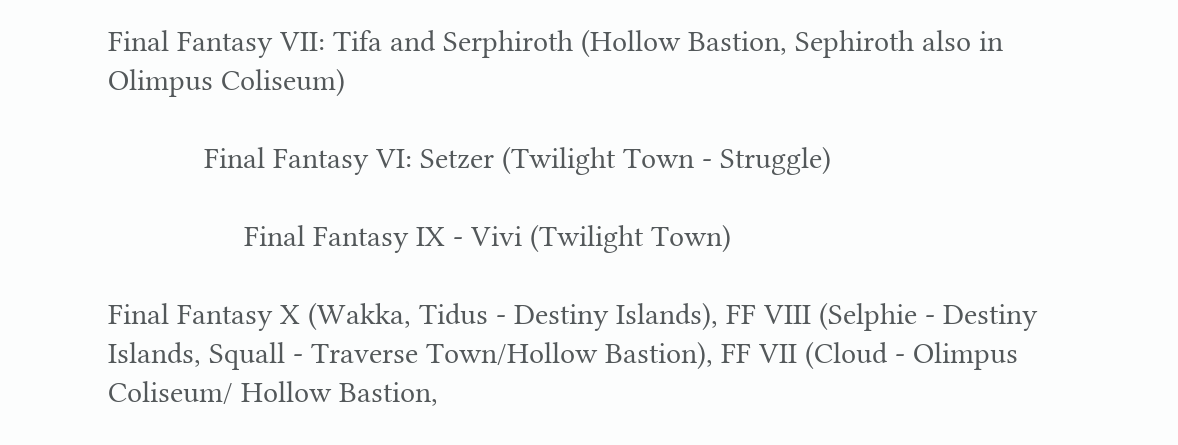Final Fantasy VII: Tifa and Serphiroth (Hollow Bastion, Sephiroth also in Olimpus Coliseum)

            Final Fantasy VI: Setzer (Twilight Town - Struggle)

                 Final Fantasy IX - Vivi (Twilight Town)

Final Fantasy X (Wakka, Tidus - Destiny Islands), FF VIII (Selphie - Destiny Islands, Squall - Traverse Town/Hollow Bastion), FF VII (Cloud - Olimpus Coliseum/ Hollow Bastion,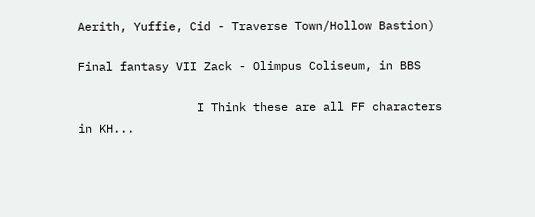Aerith, Yuffie, Cid - Traverse Town/Hollow Bastion)

Final fantasy VII Zack - Olimpus Coliseum, in BBS

                 I Think these are all FF characters in KH...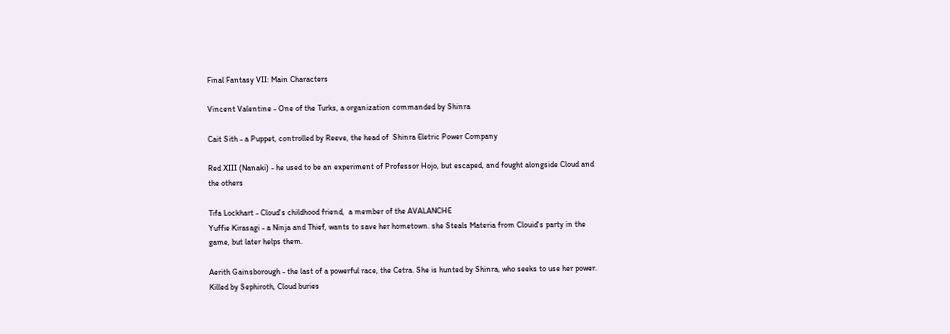Final Fantasy VII: Main Characters

Vincent Valentine - One of the Turks, a organization commanded by Shinra

Cait Sith - a Puppet, controlled by Reeve, the head of  Shinra Eletric Power Company

Red XIII (Nanaki) - he used to be an experiment of Professor Hojo, but escaped, and fought alongside Cloud and the others

Tifa Lockhart - Cloud's childhood friend,  a member of the AVALANCHE
Yuffie Kirasagi - a Ninja and Thief, wants to save her hometown. she Steals Materia from Clouid's party in the game, but later helps them.

Aerith Gainsborough - the last of a powerful race, the Cetra. She is hunted by Shinra, who seeks to use her power. Killed by Sephiroth, Cloud buries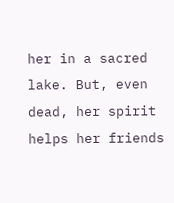her in a sacred lake. But, even dead, her spirit helps her friends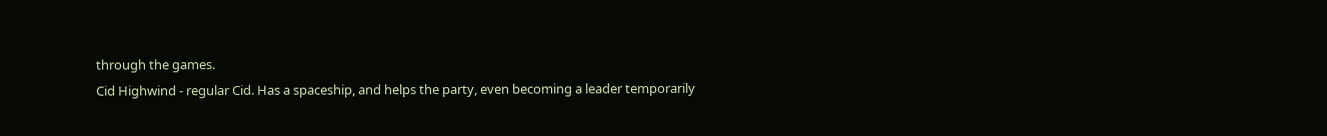through the games.
Cid Highwind - regular Cid. Has a spaceship, and helps the party, even becoming a leader temporarily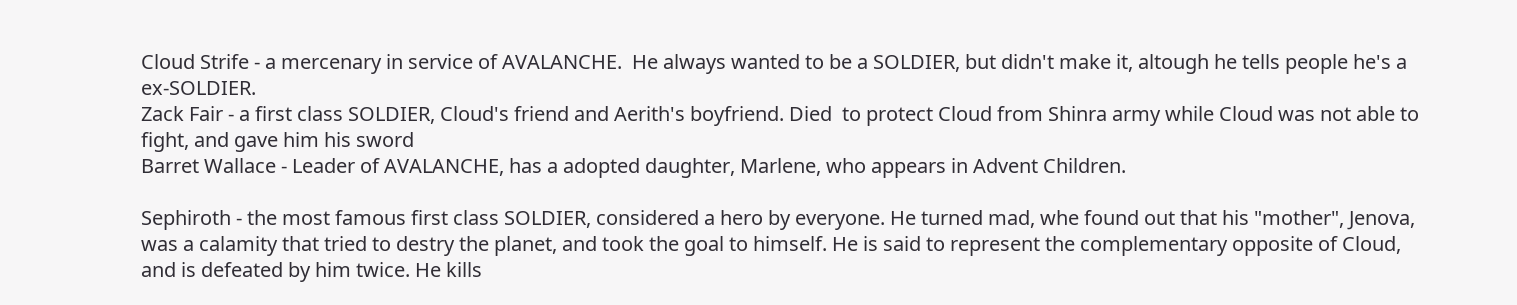Cloud Strife - a mercenary in service of AVALANCHE.  He always wanted to be a SOLDIER, but didn't make it, altough he tells people he's a ex-SOLDIER.
Zack Fair - a first class SOLDIER, Cloud's friend and Aerith's boyfriend. Died  to protect Cloud from Shinra army while Cloud was not able to fight, and gave him his sword
Barret Wallace - Leader of AVALANCHE, has a adopted daughter, Marlene, who appears in Advent Children.

Sephiroth - the most famous first class SOLDIER, considered a hero by everyone. He turned mad, whe found out that his "mother", Jenova, was a calamity that tried to destry the planet, and took the goal to himself. He is said to represent the complementary opposite of Cloud, and is defeated by him twice. He kills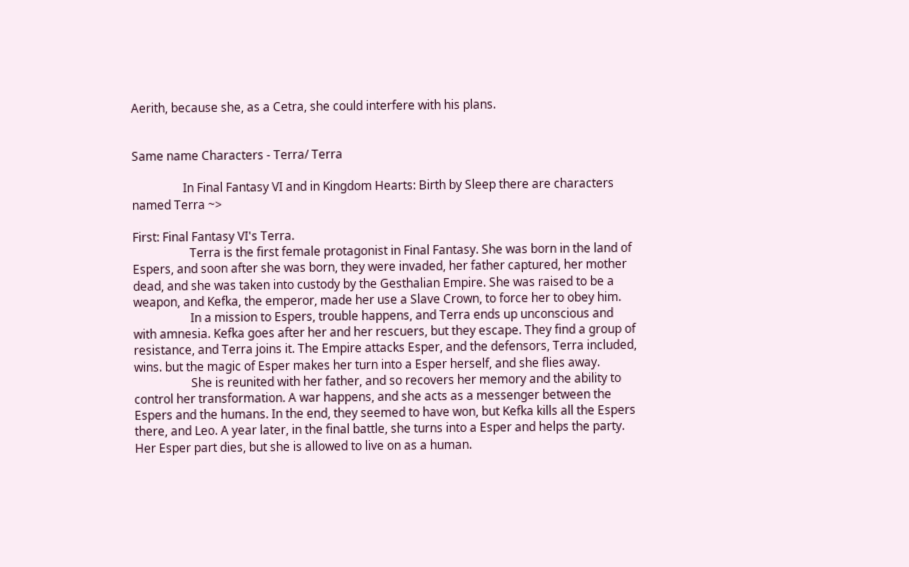Aerith, because she, as a Cetra, she could interfere with his plans.


Same name Characters - Terra/ Terra

                 In Final Fantasy VI and in Kingdom Hearts: Birth by Sleep there are characters named Terra ~>

First: Final Fantasy VI's Terra.
                   Terra is the first female protagonist in Final Fantasy. She was born in the land of Espers, and soon after she was born, they were invaded, her father captured, her mother dead, and she was taken into custody by the Gesthalian Empire. She was raised to be a weapon, and Kefka, the emperor, made her use a Slave Crown, to force her to obey him.
                   In a mission to Espers, trouble happens, and Terra ends up unconscious and with amnesia. Kefka goes after her and her rescuers, but they escape. They find a group of resistance, and Terra joins it. The Empire attacks Esper, and the defensors, Terra included, wins. but the magic of Esper makes her turn into a Esper herself, and she flies away.
                   She is reunited with her father, and so recovers her memory and the ability to control her transformation. A war happens, and she acts as a messenger between the Espers and the humans. In the end, they seemed to have won, but Kefka kills all the Espers there, and Leo. A year later, in the final battle, she turns into a Esper and helps the party. Her Esper part dies, but she is allowed to live on as a human.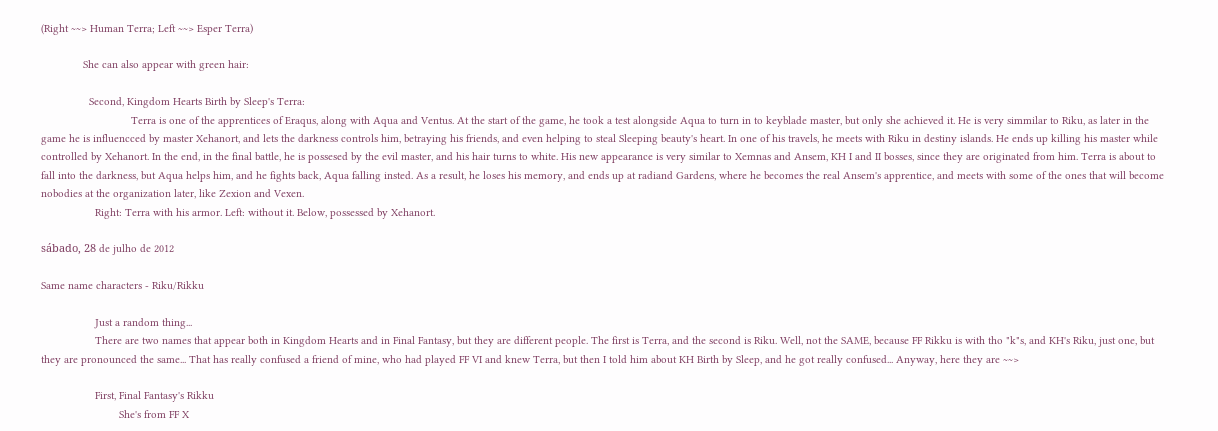(Right ~~> Human Terra; Left ~~> Esper Terra)

              She can also appear with green hair:

                Second, Kingdom Hearts Birth by Sleep's Terra:
                              Terra is one of the apprentices of Eraqus, along with Aqua and Ventus. At the start of the game, he took a test alongside Aqua to turn in to keyblade master, but only she achieved it. He is very simmilar to Riku, as later in the game he is influencced by master Xehanort, and lets the darkness controls him, betraying his friends, and even helping to steal Sleeping beauty's heart. In one of his travels, he meets with Riku in destiny islands. He ends up killing his master while controlled by Xehanort. In the end, in the final battle, he is possesed by the evil master, and his hair turns to white. His new appearance is very similar to Xemnas and Ansem, KH I and II bosses, since they are originated from him. Terra is about to fall into the darkness, but Aqua helps him, and he fights back, Aqua falling insted. As a result, he loses his memory, and ends up at radiand Gardens, where he becomes the real Ansem's apprentice, and meets with some of the ones that will become nobodies at the organization later, like Zexion and Vexen.
                  Right: Terra with his armor. Left: without it. Below, possessed by Xehanort.

sábado, 28 de julho de 2012

Same name characters - Riku/Rikku

                  Just a random thing...
                  There are two names that appear both in Kingdom Hearts and in Final Fantasy, but they are different people. The first is Terra, and the second is Riku. Well, not the SAME, because FF Rikku is with tho "k"s, and KH's Riku, just one, but they are pronounced the same... That has really confused a friend of mine, who had played FF VI and knew Terra, but then I told him about KH Birth by Sleep, and he got really confused... Anyway, here they are ~~>

                  First, Final Fantasy's Rikku
                          She's from FF X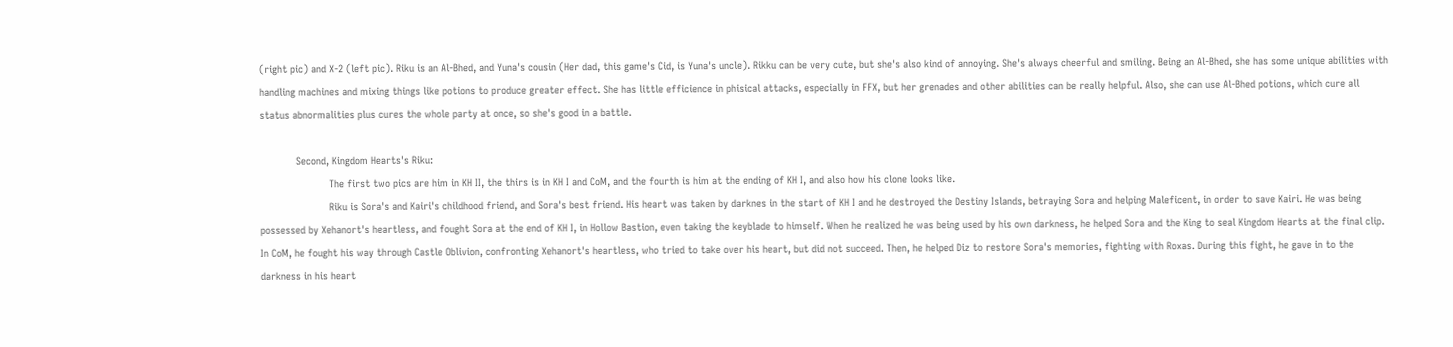(right pic) and X-2 (left pic). Riku is an Al-Bhed, and Yuna's cousin (Her dad, this game's Cid, is Yuna's uncle). Rikku can be very cute, but she's also kind of annoying. She's always cheerful and smiling. Being an Al-Bhed, she has some unique abilities with handling machines and mixing things like potions to produce greater effect. She has little efficience in phisical attacks, especially in FFX, but her grenades and other abilities can be really helpful. Also, she can use Al-Bhed potions, which cure all status abnormalities plus cures the whole party at once, so she's good in a battle.

            Second, Kingdom Hearts's Riku:
                       The first two pics are him in KH II, the thirs is in KH I and CoM, and the fourth is him at the ending of KH I, and also how his clone looks like.
                       Riku is Sora's and Kairi's childhood friend, and Sora's best friend. His heart was taken by darknes in the start of KH I and he destroyed the Destiny Islands, betraying Sora and helping Maleficent, in order to save Kairi. He was being possessed by Xehanort's heartless, and fought Sora at the end of KH I, in Hollow Bastion, even taking the keyblade to himself. When he realized he was being used by his own darkness, he helped Sora and the King to seal Kingdom Hearts at the final clip. In CoM, he fought his way through Castle Oblivion, confronting Xehanort's heartless, who tried to take over his heart, but did not succeed. Then, he helped Diz to restore Sora's memories, fighting with Roxas. During this fight, he gave in to the darkness in his heart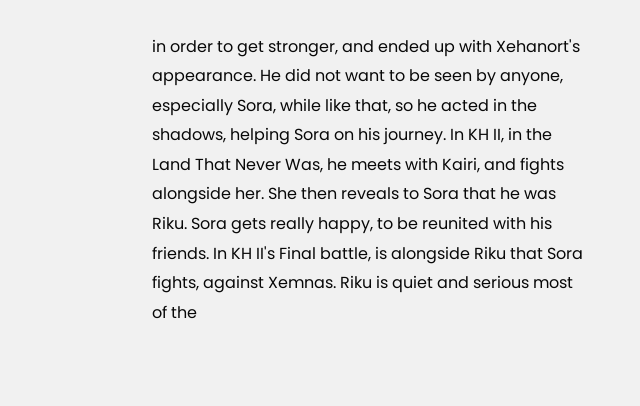in order to get stronger, and ended up with Xehanort's appearance. He did not want to be seen by anyone, especially Sora, while like that, so he acted in the shadows, helping Sora on his journey. In KH II, in the Land That Never Was, he meets with Kairi, and fights alongside her. She then reveals to Sora that he was Riku. Sora gets really happy, to be reunited with his friends. In KH II's Final battle, is alongside Riku that Sora fights, against Xemnas. Riku is quiet and serious most of the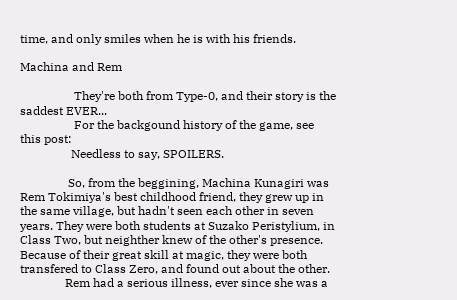time, and only smiles when he is with his friends.

Machina and Rem

                  They're both from Type-0, and their story is the saddest EVER...
                  For the backgound history of the game, see this post:
                 Needless to say, SPOILERS.

                So, from the beggining, Machina Kunagiri was Rem Tokimiya's best childhood friend, they grew up in the same village, but hadn't seen each other in seven years. They were both students at Suzako Peristylium, in Class Two, but neighther knew of the other's presence. Because of their great skill at magic, they were both transfered to Class Zero, and found out about the other.
               Rem had a serious illness, ever since she was a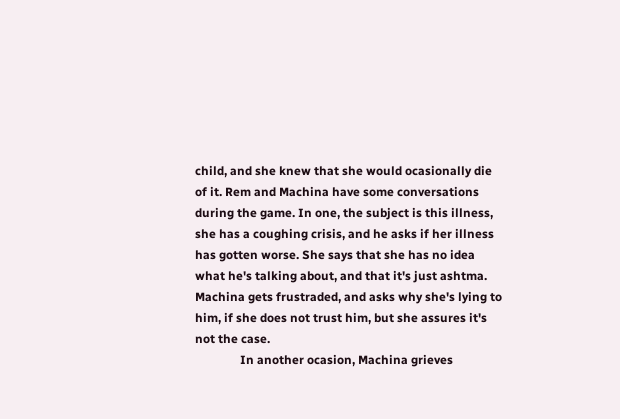child, and she knew that she would ocasionally die of it. Rem and Machina have some conversations during the game. In one, the subject is this illness, she has a coughing crisis, and he asks if her illness has gotten worse. She says that she has no idea what he's talking about, and that it's just ashtma. Machina gets frustraded, and asks why she's lying to him, if she does not trust him, but she assures it's not the case.
               In another ocasion, Machina grieves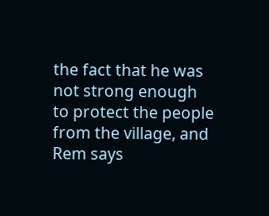the fact that he was not strong enough to protect the people from the village, and Rem says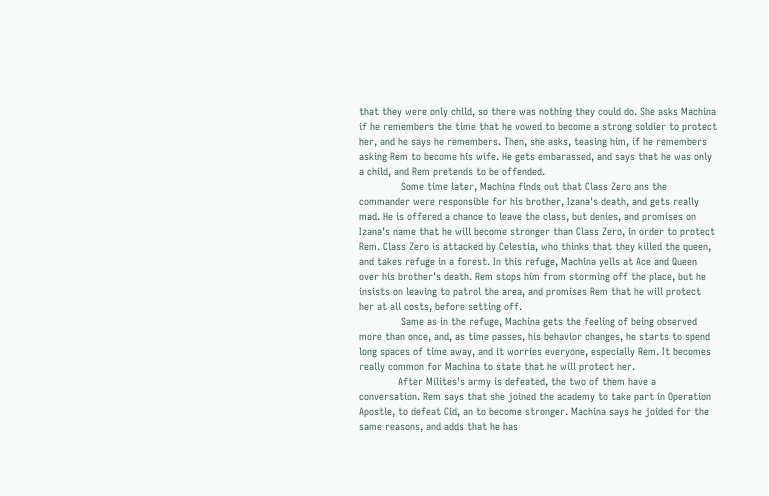that they were only child, so there was nothing they could do. She asks Machina if he remembers the time that he vowed to become a strong soldier to protect her, and he says he remembers. Then, she asks, teasing him, if he remembers asking Rem to become his wife. He gets embarassed, and says that he was only a child, and Rem pretends to be offended.
              Some time later, Machina finds out that Class Zero ans the commander were responsible for his brother, Izana's death, and gets really mad. He is offered a chance to leave the class, but denies, and promises on Izana's name that he will become stronger than Class Zero, in order to protect Rem. Class Zero is attacked by Celestia, who thinks that they killed the queen, and takes refuge in a forest. In this refuge, Machina yells at Ace and Queen over his brother's death. Rem stops him from storming off the place, but he insists on leaving to patrol the area, and promises Rem that he will protect her at all costs, before setting off.
              Same as in the refuge, Machina gets the feeling of being observed more than once, and, as time passes, his behavior changes, he starts to spend long spaces of time away, and it worries everyone, especially Rem. It becomes really common for Machina to state that he will protect her.
             After Milites's army is defeated, the two of them have a conversation. Rem says that she joined the academy to take part in Operation Apostle, to defeat Cid, an to become stronger. Machina says he joided for the same reasons, and adds that he has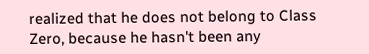realized that he does not belong to Class Zero, because he hasn't been any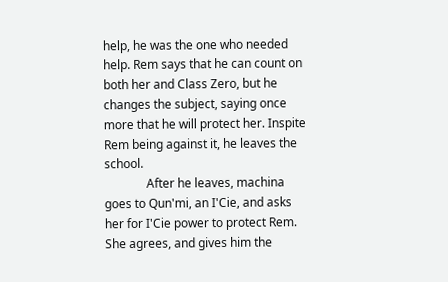help, he was the one who needed help. Rem says that he can count on both her and Class Zero, but he changes the subject, saying once more that he will protect her. Inspite Rem being against it, he leaves the school.
              After he leaves, machina goes to Qun'mi, an I'Cie, and asks her for I'Cie power to protect Rem. She agrees, and gives him the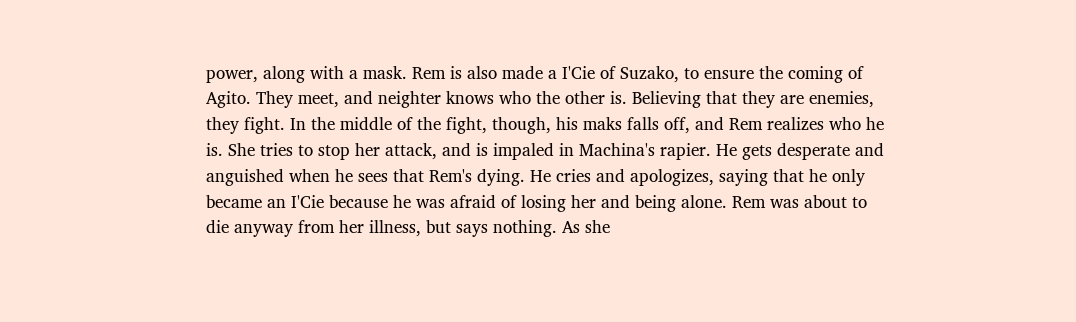power, along with a mask. Rem is also made a I'Cie of Suzako, to ensure the coming of Agito. They meet, and neighter knows who the other is. Believing that they are enemies, they fight. In the middle of the fight, though, his maks falls off, and Rem realizes who he is. She tries to stop her attack, and is impaled in Machina's rapier. He gets desperate and anguished when he sees that Rem's dying. He cries and apologizes, saying that he only became an I'Cie because he was afraid of losing her and being alone. Rem was about to die anyway from her illness, but says nothing. As she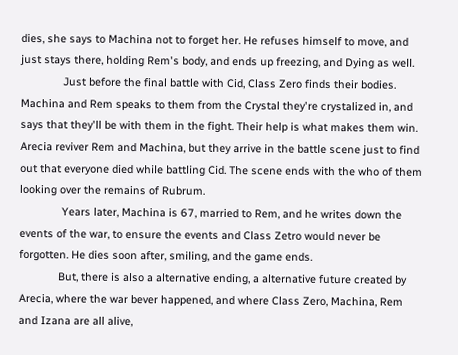dies, she says to Machina not to forget her. He refuses himself to move, and just stays there, holding Rem's body, and ends up freezing, and Dying as well.
              Just before the final battle with Cid, Class Zero finds their bodies. Machina and Rem speaks to them from the Crystal they're crystalized in, and says that they'll be with them in the fight. Their help is what makes them win. Arecia reviver Rem and Machina, but they arrive in the battle scene just to find out that everyone died while battling Cid. The scene ends with the who of them looking over the remains of Rubrum.
              Years later, Machina is 67, married to Rem, and he writes down the events of the war, to ensure the events and Class Zetro would never be forgotten. He dies soon after, smiling, and the game ends.
             But, there is also a alternative ending, a alternative future created by Arecia, where the war bever happened, and where Class Zero, Machina, Rem and Izana are all alive,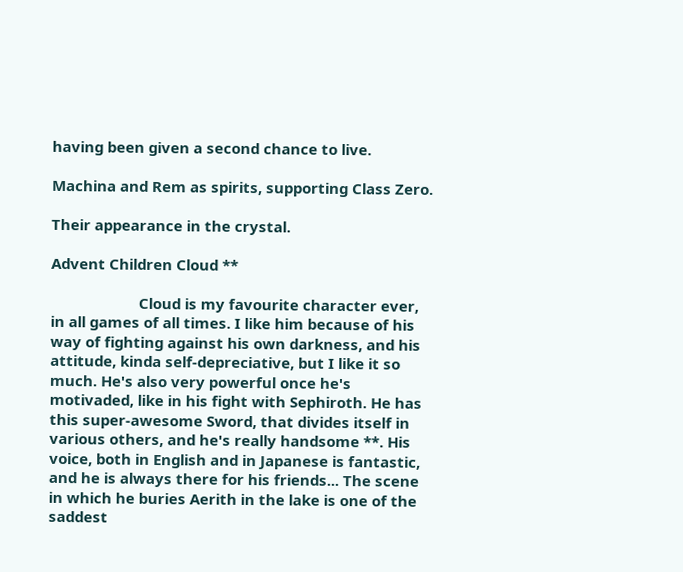having been given a second chance to live.

Machina and Rem as spirits, supporting Class Zero.

Their appearance in the crystal.

Advent Children Cloud **

                      Cloud is my favourite character ever, in all games of all times. I like him because of his way of fighting against his own darkness, and his attitude, kinda self-depreciative, but I like it so much. He's also very powerful once he's motivaded, like in his fight with Sephiroth. He has this super-awesome Sword, that divides itself in various others, and he's really handsome **. His voice, both in English and in Japanese is fantastic, and he is always there for his friends... The scene in which he buries Aerith in the lake is one of the saddest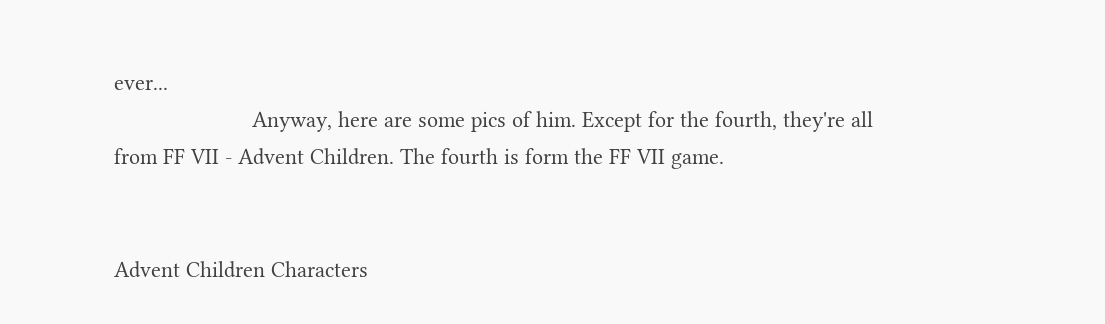ever...
                       Anyway, here are some pics of him. Except for the fourth, they're all from FF VII - Advent Children. The fourth is form the FF VII game.


Advent Children Characters